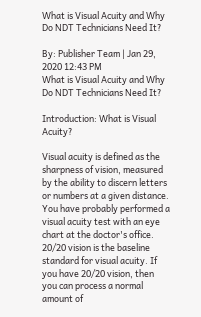What is Visual Acuity and Why Do NDT Technicians Need It?

By: Publisher Team | Jan 29, 2020 12:43 PM
What is Visual Acuity and Why Do NDT Technicians Need It?

Introduction: What is Visual Acuity?

Visual acuity is defined as the sharpness of vision, measured by the ability to discern letters or numbers at a given distance. You have probably performed a visual acuity test with an eye chart at the doctor's office.  20/20 vision is the baseline standard for visual acuity. If you have 20/20 vision, then you can process a normal amount of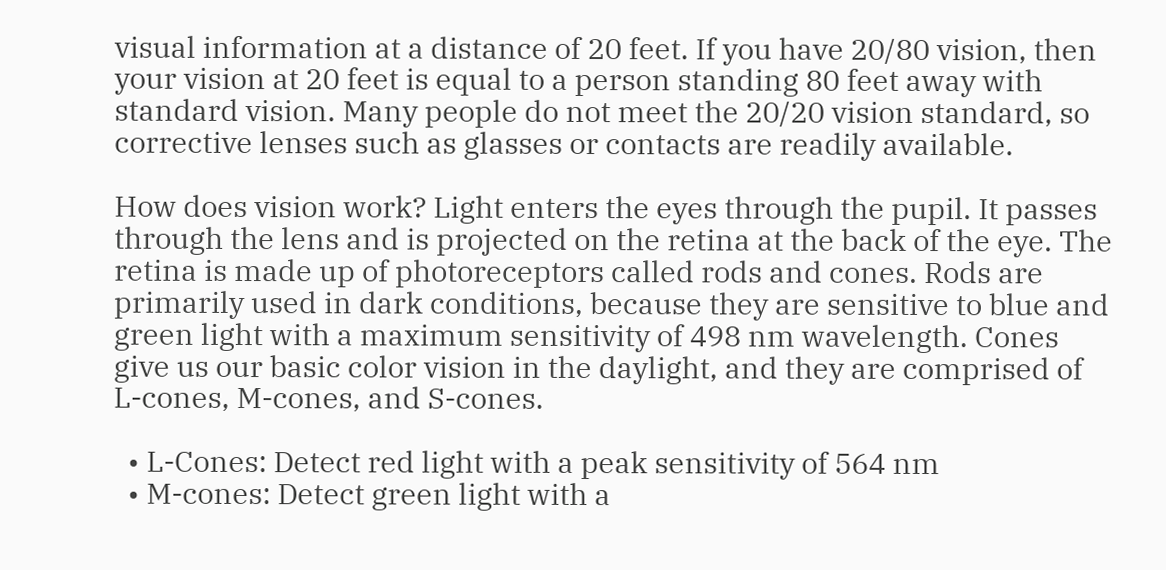visual information at a distance of 20 feet. If you have 20/80 vision, then your vision at 20 feet is equal to a person standing 80 feet away with standard vision. Many people do not meet the 20/20 vision standard, so corrective lenses such as glasses or contacts are readily available.

How does vision work? Light enters the eyes through the pupil. It passes through the lens and is projected on the retina at the back of the eye. The retina is made up of photoreceptors called rods and cones. Rods are primarily used in dark conditions, because they are sensitive to blue and green light with a maximum sensitivity of 498 nm wavelength. Cones give us our basic color vision in the daylight, and they are comprised of L-cones, M-cones, and S-cones.

  • L-Cones: Detect red light with a peak sensitivity of 564 nm
  • M-cones: Detect green light with a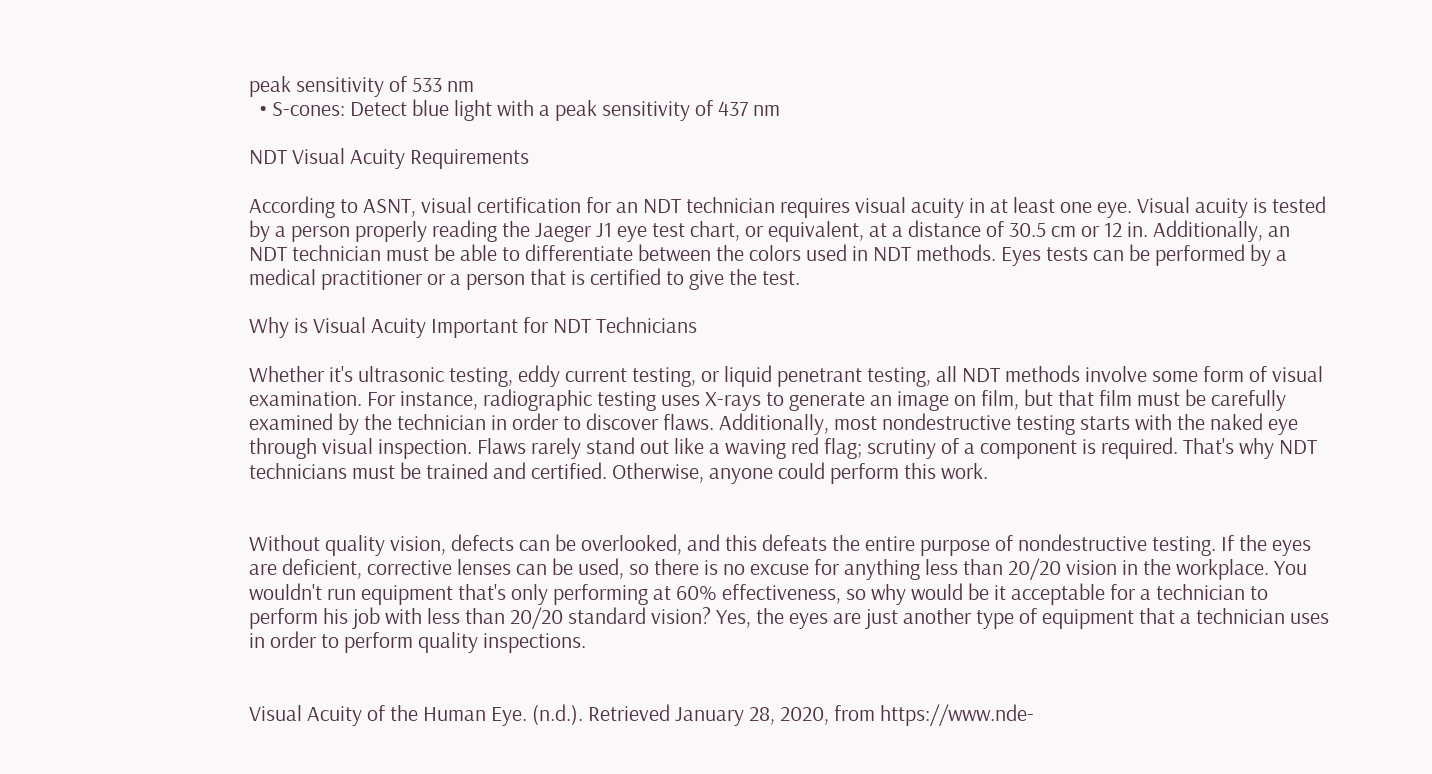peak sensitivity of 533 nm
  • S-cones: Detect blue light with a peak sensitivity of 437 nm

NDT Visual Acuity Requirements

According to ASNT, visual certification for an NDT technician requires visual acuity in at least one eye. Visual acuity is tested by a person properly reading the Jaeger J1 eye test chart, or equivalent, at a distance of 30.5 cm or 12 in. Additionally, an NDT technician must be able to differentiate between the colors used in NDT methods. Eyes tests can be performed by a medical practitioner or a person that is certified to give the test.

Why is Visual Acuity Important for NDT Technicians

Whether it's ultrasonic testing, eddy current testing, or liquid penetrant testing, all NDT methods involve some form of visual examination. For instance, radiographic testing uses X-rays to generate an image on film, but that film must be carefully examined by the technician in order to discover flaws. Additionally, most nondestructive testing starts with the naked eye through visual inspection. Flaws rarely stand out like a waving red flag; scrutiny of a component is required. That's why NDT technicians must be trained and certified. Otherwise, anyone could perform this work.


Without quality vision, defects can be overlooked, and this defeats the entire purpose of nondestructive testing. If the eyes are deficient, corrective lenses can be used, so there is no excuse for anything less than 20/20 vision in the workplace. You wouldn't run equipment that's only performing at 60% effectiveness, so why would be it acceptable for a technician to perform his job with less than 20/20 standard vision? Yes, the eyes are just another type of equipment that a technician uses in order to perform quality inspections.


Visual Acuity of the Human Eye. (n.d.). Retrieved January 28, 2020, from https://www.nde-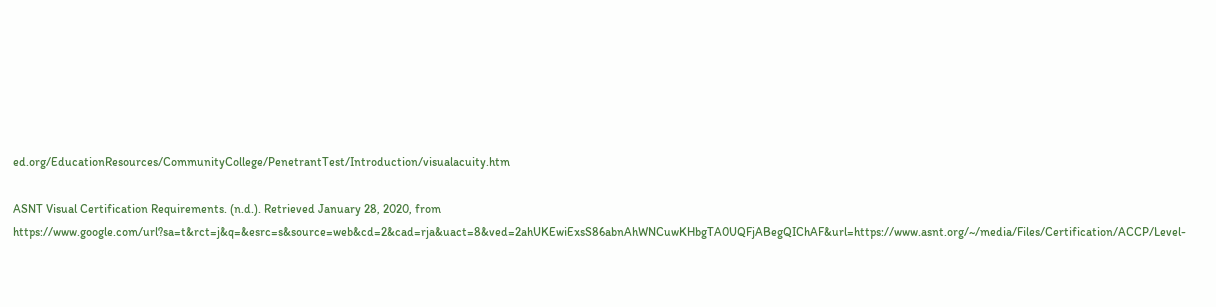ed.org/EducationResources/CommunityCollege/PenetrantTest/Introduction/visualacuity.htm

ASNT Visual Certification Requirements. (n.d.). Retrieved January 28, 2020, from https://www.google.com/url?sa=t&rct=j&q=&esrc=s&source=web&cd=2&cad=rja&uact=8&ved=2ahUKEwiExsS86abnAhWNCuwKHbgTA0UQFjABegQIChAF&url=https://www.asnt.org/~/media/Files/Certification/ACCP/Level-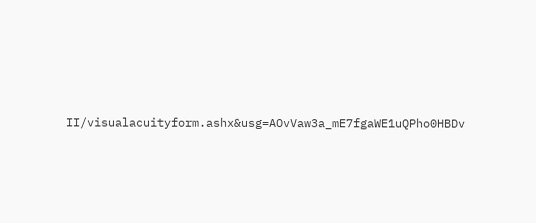II/visualacuityform.ashx&usg=AOvVaw3a_mE7fgaWE1uQPho0HBDv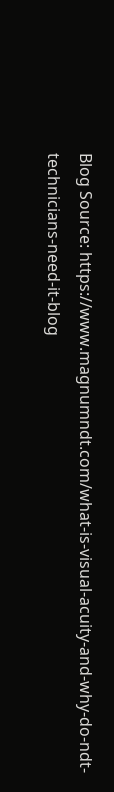Blog Source: https://www.magnumndt.com/what-is-visual-acuity-and-why-do-ndt-technicians-need-it-blog